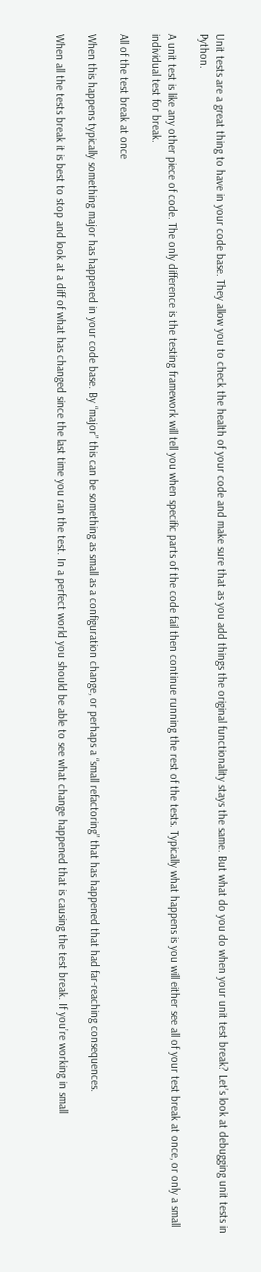Unit tests are a great thing to have in your code base. They allow you to check the health of your code and make sure that as you add things the original functionality stays the same. But what do you do when your unit test break? Let’s look at debugging unit tests in Python.

A unit test is like any other piece of code. The only difference is the testing framework will tell you when specific parts of the code fail then continue running the rest of the tests. Typically what happens is you will either see all of your test break at once, or only a small individual test for break.

All of the test break at once

When this happens typically something major has happened in your code base. By “major” this can be something as small as a configuration change, or perhaps a “small refactoring” that has happened that had far-reaching consequences.

When all the tests break it is best to stop and look at a diff of what has changed since the last time you ran the test. In a perfect world you should be able to see what change happened that is causing the test break. If you’re working in small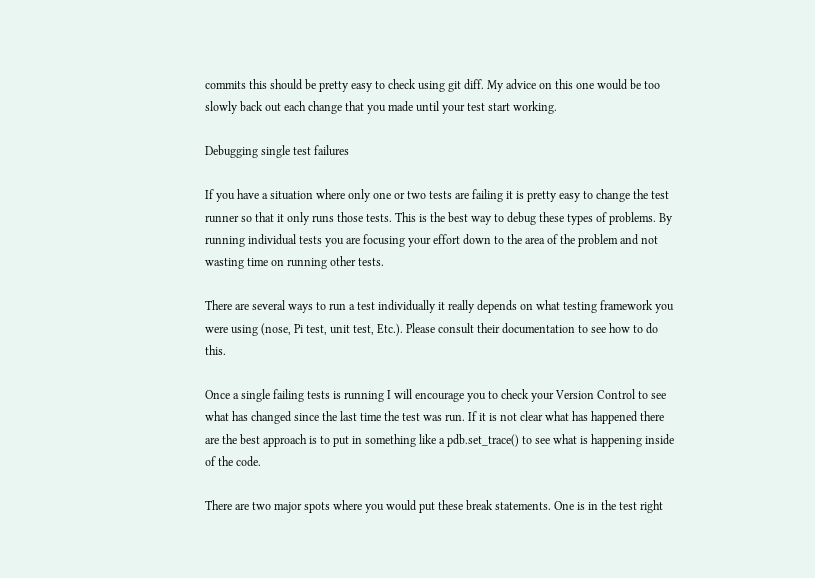commits this should be pretty easy to check using git diff. My advice on this one would be too slowly back out each change that you made until your test start working.

Debugging single test failures

If you have a situation where only one or two tests are failing it is pretty easy to change the test runner so that it only runs those tests. This is the best way to debug these types of problems. By running individual tests you are focusing your effort down to the area of the problem and not wasting time on running other tests.

There are several ways to run a test individually it really depends on what testing framework you were using (nose, Pi test, unit test, Etc.). Please consult their documentation to see how to do this.

Once a single failing tests is running I will encourage you to check your Version Control to see what has changed since the last time the test was run. If it is not clear what has happened there are the best approach is to put in something like a pdb.set_trace() to see what is happening inside of the code.

There are two major spots where you would put these break statements. One is in the test right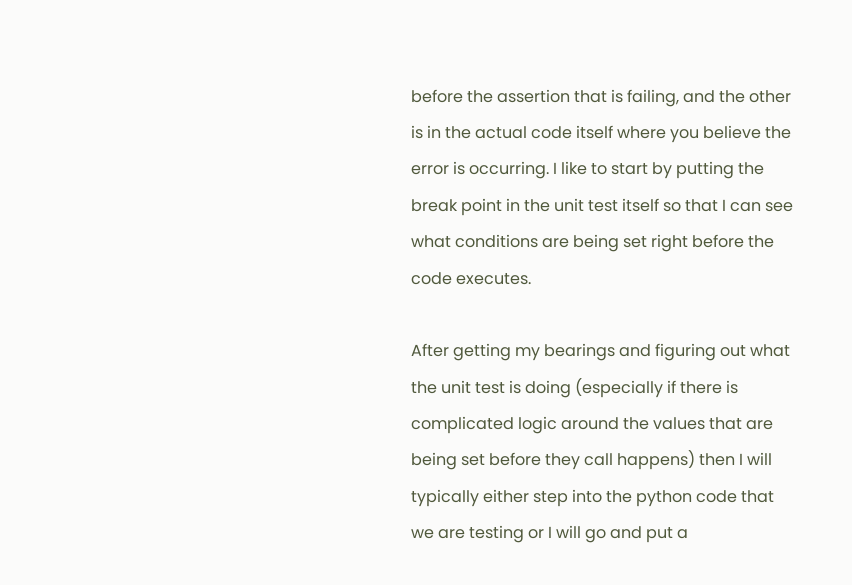before the assertion that is failing, and the other is in the actual code itself where you believe the error is occurring. I like to start by putting the break point in the unit test itself so that I can see what conditions are being set right before the code executes.

After getting my bearings and figuring out what the unit test is doing (especially if there is complicated logic around the values that are being set before they call happens) then I will typically either step into the python code that we are testing or I will go and put a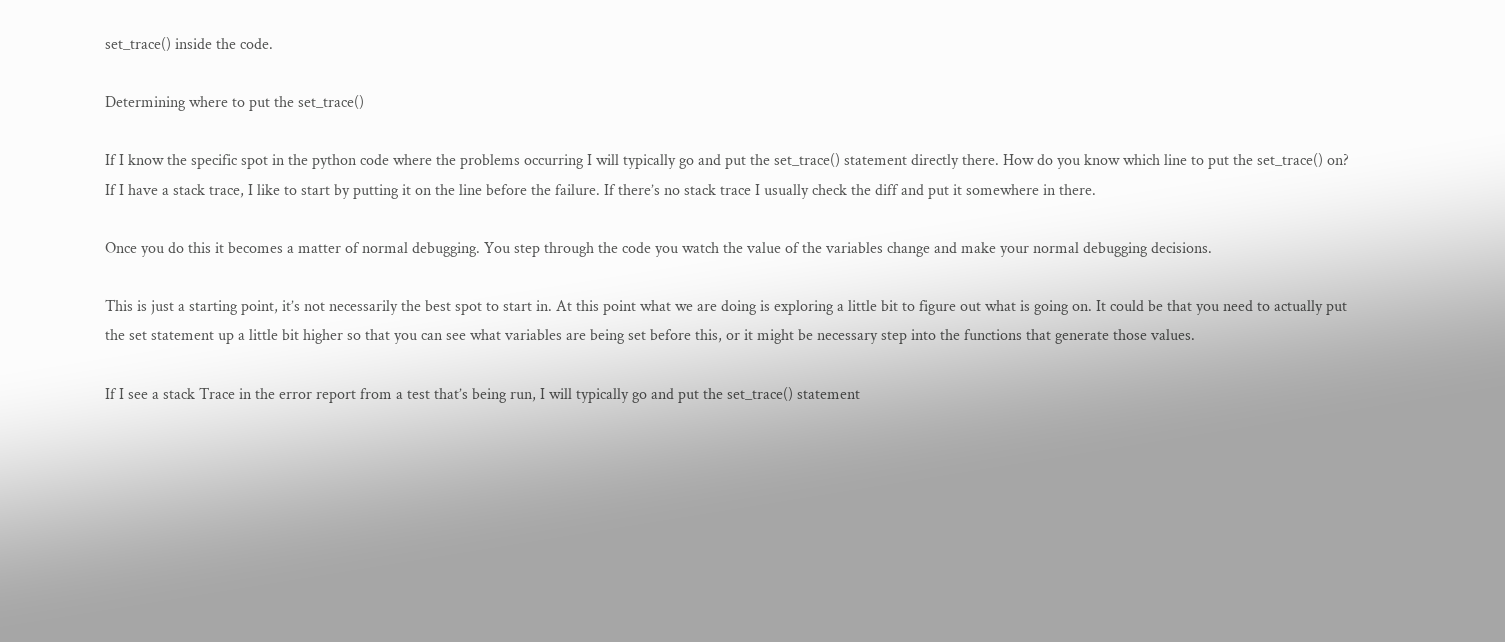set_trace() inside the code.

Determining where to put the set_trace()

If I know the specific spot in the python code where the problems occurring I will typically go and put the set_trace() statement directly there. How do you know which line to put the set_trace() on? If I have a stack trace, I like to start by putting it on the line before the failure. If there’s no stack trace I usually check the diff and put it somewhere in there.

Once you do this it becomes a matter of normal debugging. You step through the code you watch the value of the variables change and make your normal debugging decisions.

This is just a starting point, it’s not necessarily the best spot to start in. At this point what we are doing is exploring a little bit to figure out what is going on. It could be that you need to actually put the set statement up a little bit higher so that you can see what variables are being set before this, or it might be necessary step into the functions that generate those values.

If I see a stack Trace in the error report from a test that’s being run, I will typically go and put the set_trace() statement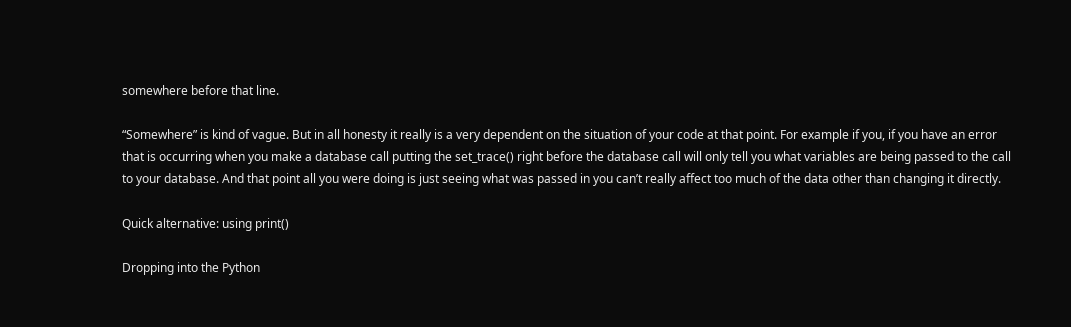somewhere before that line.

“Somewhere” is kind of vague. But in all honesty it really is a very dependent on the situation of your code at that point. For example if you, if you have an error that is occurring when you make a database call putting the set_trace() right before the database call will only tell you what variables are being passed to the call to your database. And that point all you were doing is just seeing what was passed in you can’t really affect too much of the data other than changing it directly.

Quick alternative: using print()

Dropping into the Python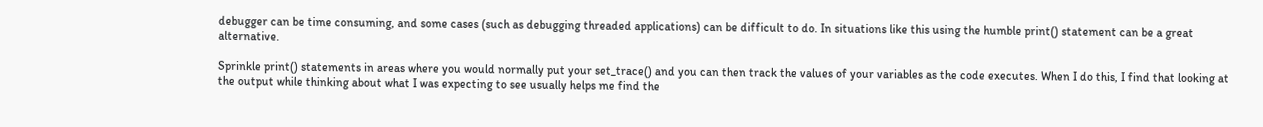debugger can be time consuming, and some cases (such as debugging threaded applications) can be difficult to do. In situations like this using the humble print() statement can be a great alternative.

Sprinkle print() statements in areas where you would normally put your set_trace() and you can then track the values of your variables as the code executes. When I do this, I find that looking at the output while thinking about what I was expecting to see usually helps me find the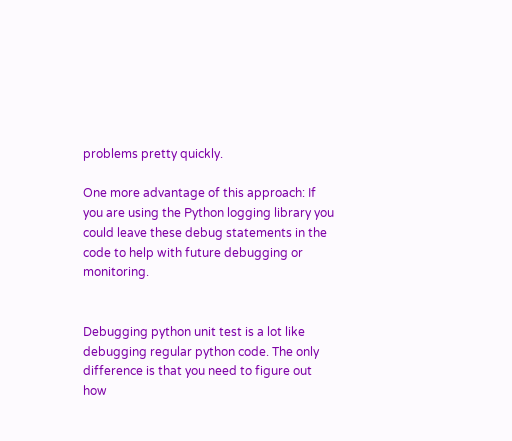problems pretty quickly.

One more advantage of this approach: If you are using the Python logging library you could leave these debug statements in the code to help with future debugging or monitoring.


Debugging python unit test is a lot like debugging regular python code. The only difference is that you need to figure out how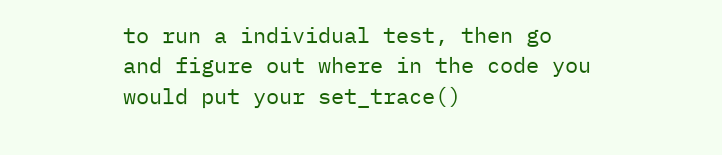to run a individual test, then go and figure out where in the code you would put your set_trace()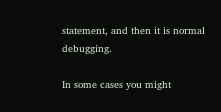statement, and then it is normal debugging.

In some cases you might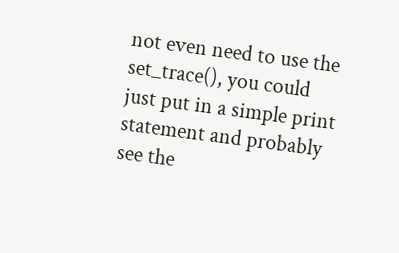not even need to use the set_trace(), you could just put in a simple print statement and probably see the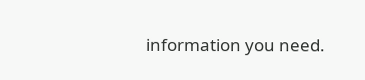information you need.